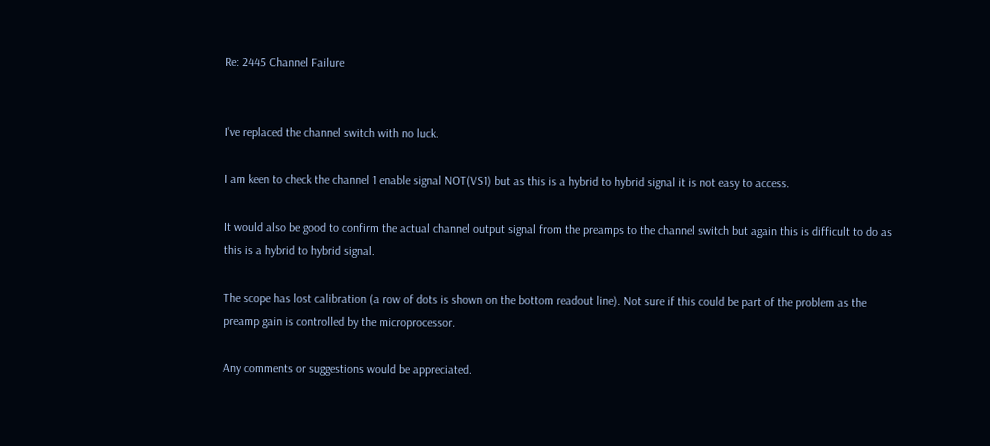Re: 2445 Channel Failure


I've replaced the channel switch with no luck.

I am keen to check the channel 1 enable signal NOT(VS1) but as this is a hybrid to hybrid signal it is not easy to access.

It would also be good to confirm the actual channel output signal from the preamps to the channel switch but again this is difficult to do as this is a hybrid to hybrid signal.

The scope has lost calibration (a row of dots is shown on the bottom readout line). Not sure if this could be part of the problem as the preamp gain is controlled by the microprocessor.

Any comments or suggestions would be appreciated.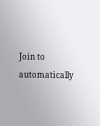Join to automatically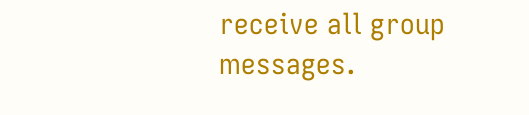receive all group messages.